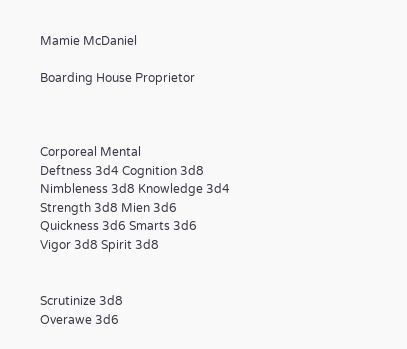Mamie McDaniel

Boarding House Proprietor



Corporeal Mental
Deftness 3d4 Cognition 3d8
Nimbleness 3d8 Knowledge 3d4
Strength 3d8 Mien 3d6
Quickness 3d6 Smarts 3d6
Vigor 3d8 Spirit 3d8


Scrutinize 3d8
Overawe 3d6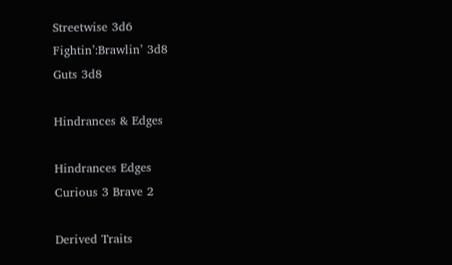Streetwise 3d6
Fightin’:Brawlin’ 3d8
Guts 3d8

Hindrances & Edges

Hindrances Edges
Curious 3 Brave 2

Derived Traits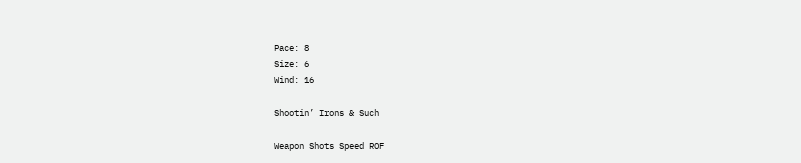Pace: 8
Size: 6
Wind: 16

Shootin’ Irons & Such

Weapon Shots Speed ROF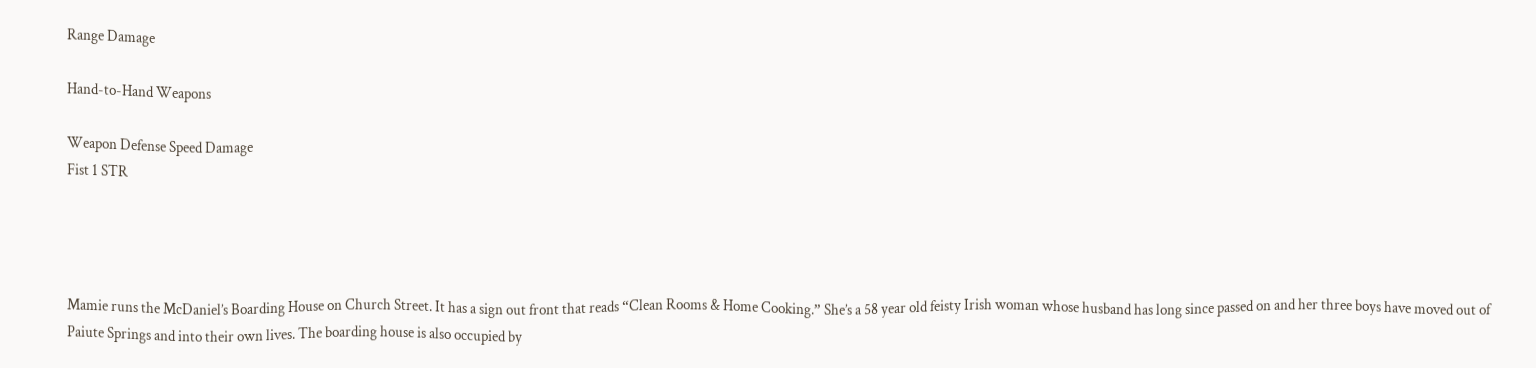Range Damage

Hand-to-Hand Weapons

Weapon Defense Speed Damage
Fist 1 STR




Mamie runs the McDaniel’s Boarding House on Church Street. It has a sign out front that reads “Clean Rooms & Home Cooking.” She’s a 58 year old feisty Irish woman whose husband has long since passed on and her three boys have moved out of Paiute Springs and into their own lives. The boarding house is also occupied by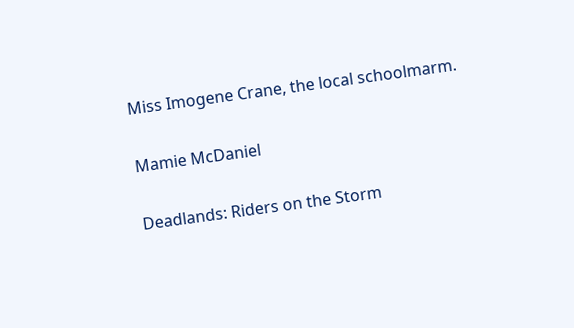Miss Imogene Crane, the local schoolmarm.

Mamie McDaniel

Deadlands: Riders on the Storm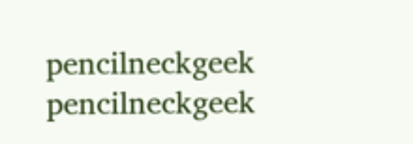pencilneckgeek pencilneckgeek